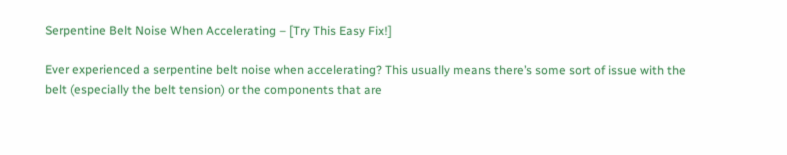Serpentine Belt Noise When Accelerating – [Try This Easy Fix!]

Ever experienced a serpentine belt noise when accelerating? This usually means there’s some sort of issue with the belt (especially the belt tension) or the components that are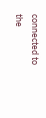connected to the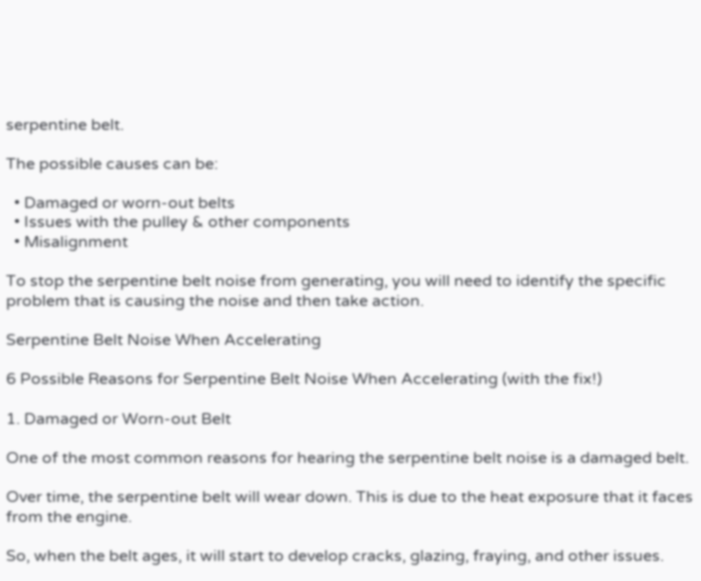serpentine belt.

The possible causes can be:

  • Damaged or worn-out belts
  • Issues with the pulley & other components
  • Misalignment

To stop the serpentine belt noise from generating, you will need to identify the specific problem that is causing the noise and then take action.

Serpentine Belt Noise When Accelerating

6 Possible Reasons for Serpentine Belt Noise When Accelerating (with the fix!)

1. Damaged or Worn-out Belt

One of the most common reasons for hearing the serpentine belt noise is a damaged belt.

Over time, the serpentine belt will wear down. This is due to the heat exposure that it faces from the engine.

So, when the belt ages, it will start to develop cracks, glazing, fraying, and other issues.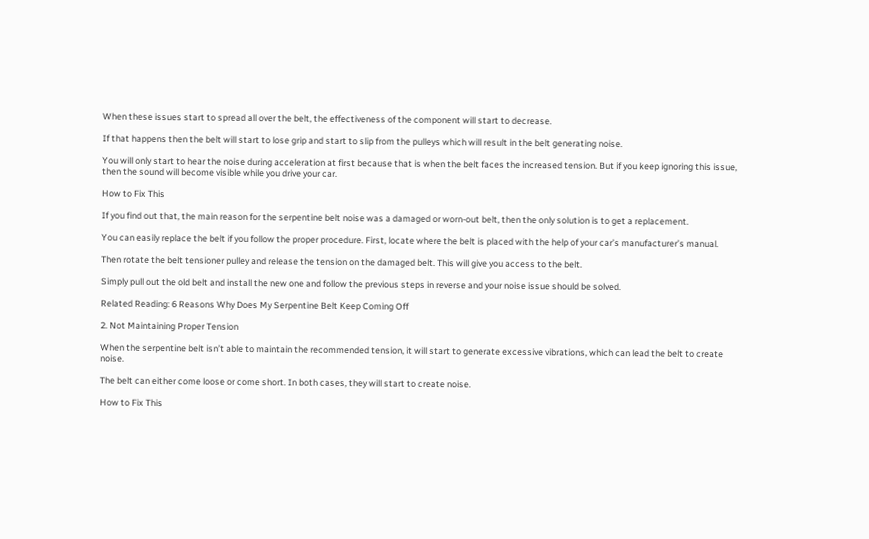When these issues start to spread all over the belt, the effectiveness of the component will start to decrease.

If that happens then the belt will start to lose grip and start to slip from the pulleys which will result in the belt generating noise.

You will only start to hear the noise during acceleration at first because that is when the belt faces the increased tension. But if you keep ignoring this issue, then the sound will become visible while you drive your car.

How to Fix This

If you find out that, the main reason for the serpentine belt noise was a damaged or worn-out belt, then the only solution is to get a replacement.

You can easily replace the belt if you follow the proper procedure. First, locate where the belt is placed with the help of your car’s manufacturer’s manual.

Then rotate the belt tensioner pulley and release the tension on the damaged belt. This will give you access to the belt.

Simply pull out the old belt and install the new one and follow the previous steps in reverse and your noise issue should be solved.

Related Reading: 6 Reasons Why Does My Serpentine Belt Keep Coming Off

2. Not Maintaining Proper Tension

When the serpentine belt isn’t able to maintain the recommended tension, it will start to generate excessive vibrations, which can lead the belt to create noise.

The belt can either come loose or come short. In both cases, they will start to create noise.

How to Fix This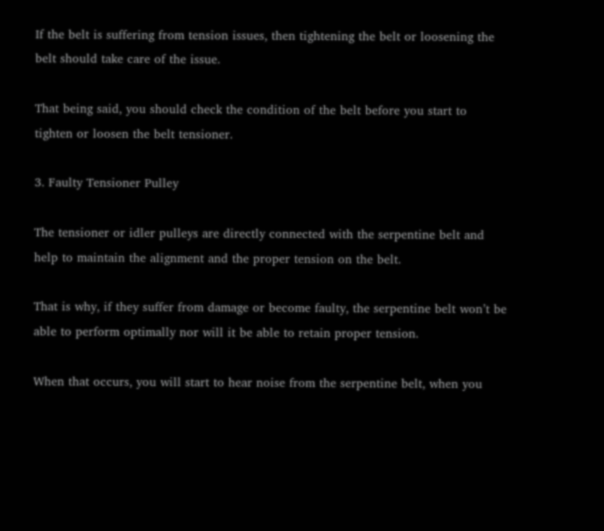If the belt is suffering from tension issues, then tightening the belt or loosening the belt should take care of the issue.

That being said, you should check the condition of the belt before you start to tighten or loosen the belt tensioner.

3. Faulty Tensioner Pulley

The tensioner or idler pulleys are directly connected with the serpentine belt and help to maintain the alignment and the proper tension on the belt.

That is why, if they suffer from damage or become faulty, the serpentine belt won’t be able to perform optimally nor will it be able to retain proper tension.

When that occurs, you will start to hear noise from the serpentine belt, when you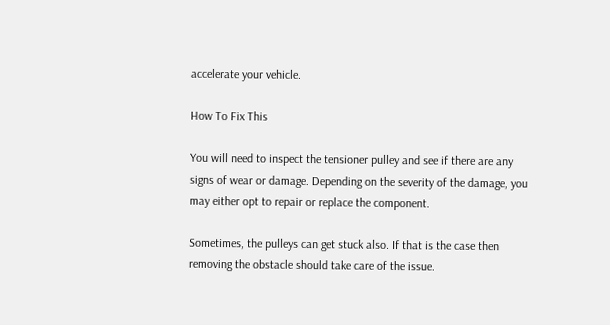accelerate your vehicle.

How To Fix This

You will need to inspect the tensioner pulley and see if there are any signs of wear or damage. Depending on the severity of the damage, you may either opt to repair or replace the component.

Sometimes, the pulleys can get stuck also. If that is the case then removing the obstacle should take care of the issue.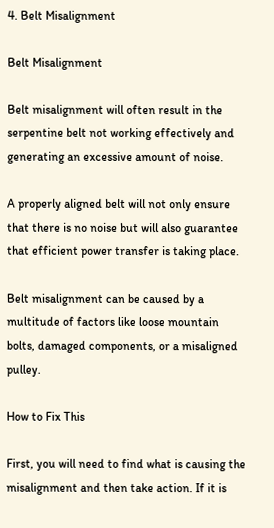4. Belt Misalignment

Belt Misalignment

Belt misalignment will often result in the serpentine belt not working effectively and generating an excessive amount of noise.

A properly aligned belt will not only ensure that there is no noise but will also guarantee that efficient power transfer is taking place.

Belt misalignment can be caused by a multitude of factors like loose mountain bolts, damaged components, or a misaligned pulley.

How to Fix This

First, you will need to find what is causing the misalignment and then take action. If it is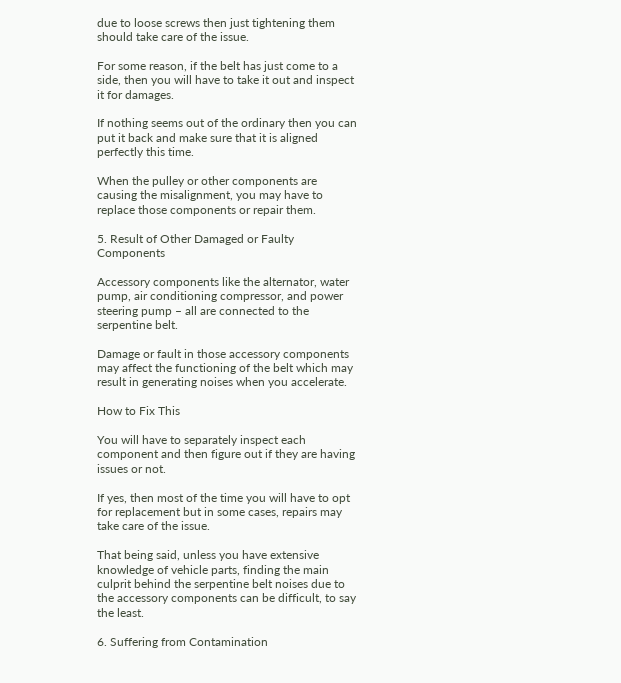due to loose screws then just tightening them should take care of the issue.

For some reason, if the belt has just come to a side, then you will have to take it out and inspect it for damages.

If nothing seems out of the ordinary then you can put it back and make sure that it is aligned perfectly this time.

When the pulley or other components are causing the misalignment, you may have to replace those components or repair them.

5. Result of Other Damaged or Faulty Components

Accessory components like the alternator, water pump, air conditioning compressor, and power steering pump – all are connected to the serpentine belt.

Damage or fault in those accessory components may affect the functioning of the belt which may result in generating noises when you accelerate.

How to Fix This

You will have to separately inspect each component and then figure out if they are having issues or not.

If yes, then most of the time you will have to opt for replacement but in some cases, repairs may take care of the issue.

That being said, unless you have extensive knowledge of vehicle parts, finding the main culprit behind the serpentine belt noises due to the accessory components can be difficult, to say the least.

6. Suffering from Contamination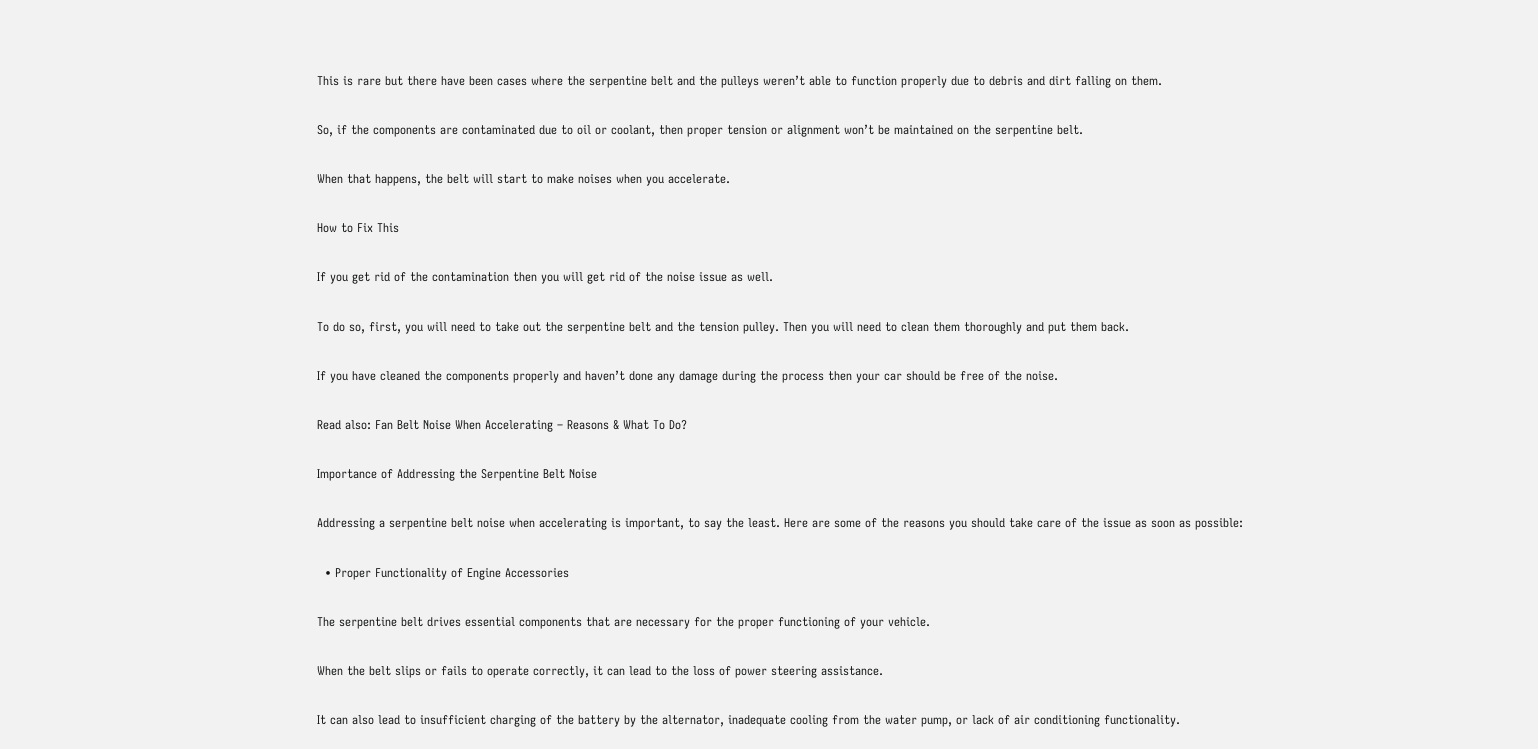This is rare but there have been cases where the serpentine belt and the pulleys weren’t able to function properly due to debris and dirt falling on them.

So, if the components are contaminated due to oil or coolant, then proper tension or alignment won’t be maintained on the serpentine belt.

When that happens, the belt will start to make noises when you accelerate.

How to Fix This

If you get rid of the contamination then you will get rid of the noise issue as well.

To do so, first, you will need to take out the serpentine belt and the tension pulley. Then you will need to clean them thoroughly and put them back.

If you have cleaned the components properly and haven’t done any damage during the process then your car should be free of the noise.

Read also: Fan Belt Noise When Accelerating – Reasons & What To Do?

Importance of Addressing the Serpentine Belt Noise

Addressing a serpentine belt noise when accelerating is important, to say the least. Here are some of the reasons you should take care of the issue as soon as possible:

  • Proper Functionality of Engine Accessories

The serpentine belt drives essential components that are necessary for the proper functioning of your vehicle.

When the belt slips or fails to operate correctly, it can lead to the loss of power steering assistance.

It can also lead to insufficient charging of the battery by the alternator, inadequate cooling from the water pump, or lack of air conditioning functionality.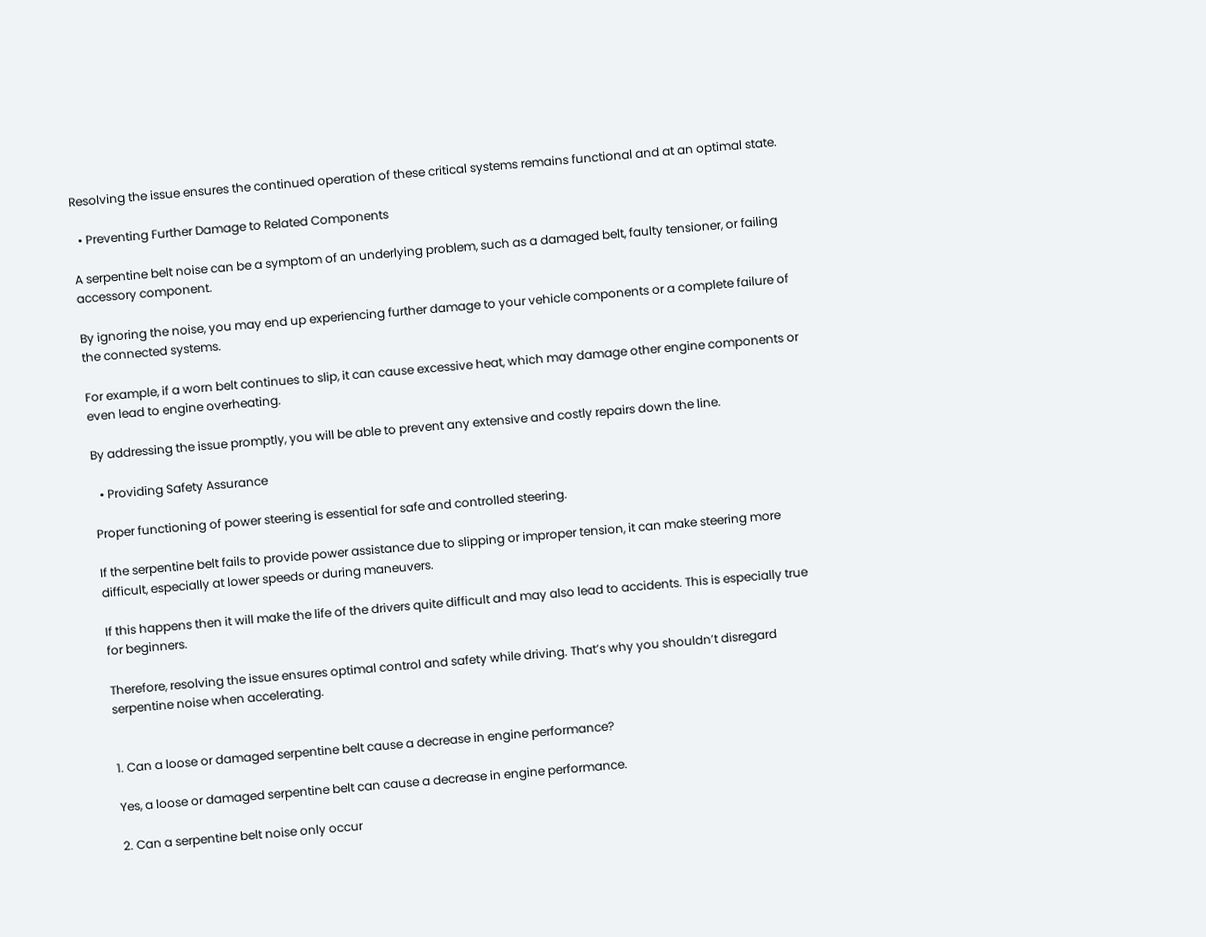Resolving the issue ensures the continued operation of these critical systems remains functional and at an optimal state.

  • Preventing Further Damage to Related Components

A serpentine belt noise can be a symptom of an underlying problem, such as a damaged belt, faulty tensioner, or failing accessory component.

By ignoring the noise, you may end up experiencing further damage to your vehicle components or a complete failure of the connected systems.

For example, if a worn belt continues to slip, it can cause excessive heat, which may damage other engine components or even lead to engine overheating.

By addressing the issue promptly, you will be able to prevent any extensive and costly repairs down the line.

  • Providing Safety Assurance

Proper functioning of power steering is essential for safe and controlled steering.

If the serpentine belt fails to provide power assistance due to slipping or improper tension, it can make steering more difficult, especially at lower speeds or during maneuvers.

If this happens then it will make the life of the drivers quite difficult and may also lead to accidents. This is especially true for beginners.

Therefore, resolving the issue ensures optimal control and safety while driving. That’s why you shouldn’t disregard serpentine noise when accelerating.


1. Can a loose or damaged serpentine belt cause a decrease in engine performance?

Yes, a loose or damaged serpentine belt can cause a decrease in engine performance.

2. Can a serpentine belt noise only occur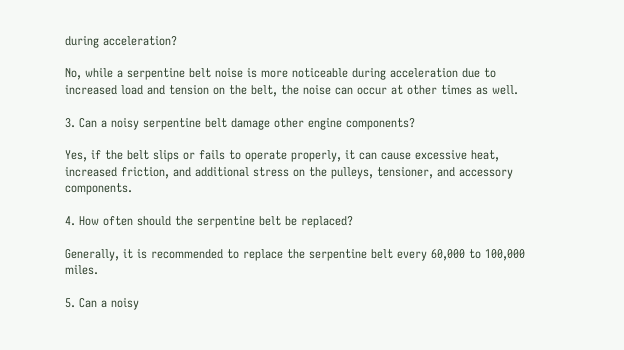during acceleration?

No, while a serpentine belt noise is more noticeable during acceleration due to increased load and tension on the belt, the noise can occur at other times as well.

3. Can a noisy serpentine belt damage other engine components?

Yes, if the belt slips or fails to operate properly, it can cause excessive heat, increased friction, and additional stress on the pulleys, tensioner, and accessory components.

4. How often should the serpentine belt be replaced?

Generally, it is recommended to replace the serpentine belt every 60,000 to 100,000 miles.

5. Can a noisy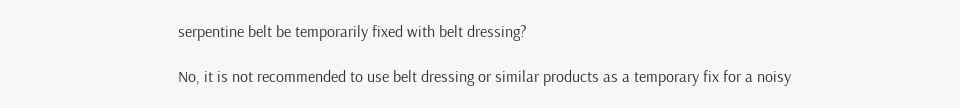serpentine belt be temporarily fixed with belt dressing?

No, it is not recommended to use belt dressing or similar products as a temporary fix for a noisy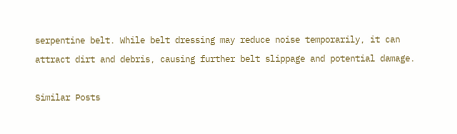serpentine belt. While belt dressing may reduce noise temporarily, it can attract dirt and debris, causing further belt slippage and potential damage.

Similar Posts